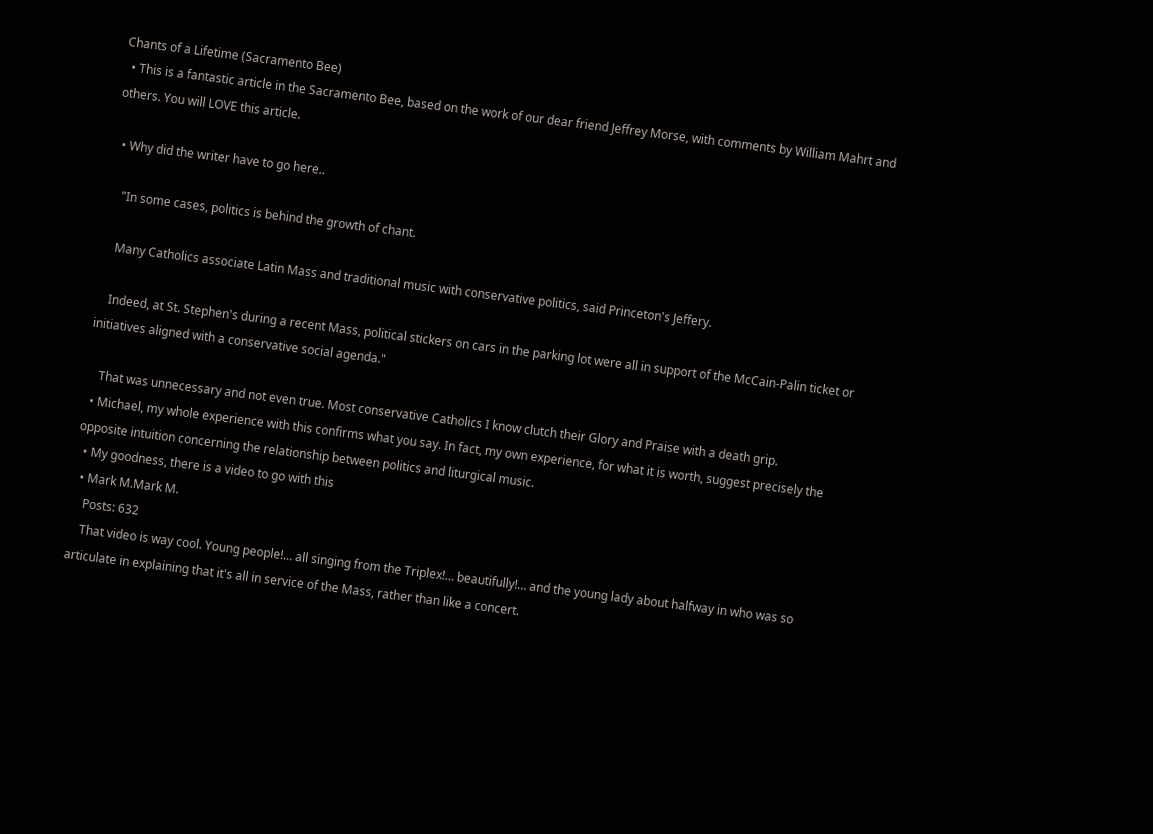Chants of a Lifetime (Sacramento Bee)
  • This is a fantastic article in the Sacramento Bee, based on the work of our dear friend Jeffrey Morse, with comments by William Mahrt and others. You will LOVE this article.

  • Why did the writer have to go here..

    "In some cases, politics is behind the growth of chant.

    Many Catholics associate Latin Mass and traditional music with conservative politics, said Princeton's Jeffery.

    Indeed, at St. Stephen's during a recent Mass, political stickers on cars in the parking lot were all in support of the McCain-Palin ticket or initiatives aligned with a conservative social agenda."

    That was unnecessary and not even true. Most conservative Catholics I know clutch their Glory and Praise with a death grip.
  • Michael, my whole experience with this confirms what you say. In fact, my own experience, for what it is worth, suggest precisely the opposite intuition concerning the relationship between politics and liturgical music.
  • My goodness, there is a video to go with this
  • Mark M.Mark M.
    Posts: 632
    That video is way cool. Young people!… all singing from the Triplex!… beautifully!… and the young lady about halfway in who was so articulate in explaining that it's all in service of the Mass, rather than like a concert.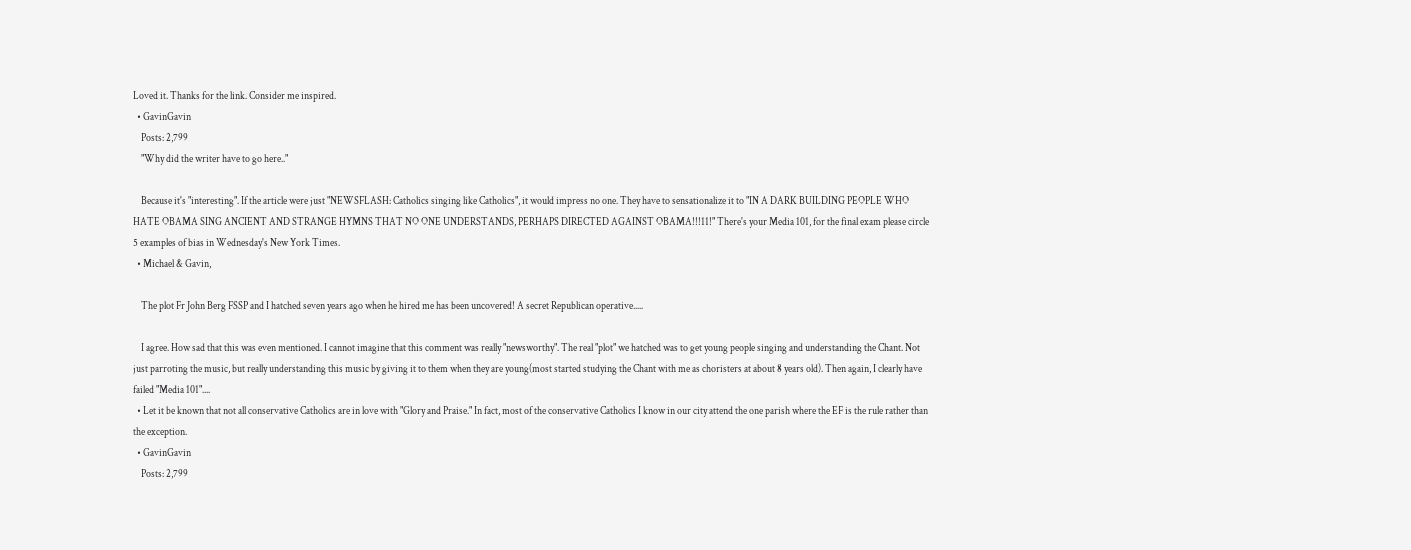Loved it. Thanks for the link. Consider me inspired.
  • GavinGavin
    Posts: 2,799
    "Why did the writer have to go here.."

    Because it's "interesting". If the article were just "NEWSFLASH: Catholics singing like Catholics", it would impress no one. They have to sensationalize it to "IN A DARK BUILDING PEOPLE WHO HATE OBAMA SING ANCIENT AND STRANGE HYMNS THAT NO ONE UNDERSTANDS, PERHAPS DIRECTED AGAINST OBAMA!!!11!" There's your Media 101, for the final exam please circle 5 examples of bias in Wednesday's New York Times.
  • Michael & Gavin,

    The plot Fr John Berg FSSP and I hatched seven years ago when he hired me has been uncovered! A secret Republican operative.....

    I agree. How sad that this was even mentioned. I cannot imagine that this comment was really "newsworthy". The real "plot" we hatched was to get young people singing and understanding the Chant. Not just parroting the music, but really understanding this music by giving it to them when they are young(most started studying the Chant with me as choristers at about 8 years old). Then again, I clearly have failed "Media 101"....
  • Let it be known that not all conservative Catholics are in love with "Glory and Praise." In fact, most of the conservative Catholics I know in our city attend the one parish where the EF is the rule rather than the exception.
  • GavinGavin
    Posts: 2,799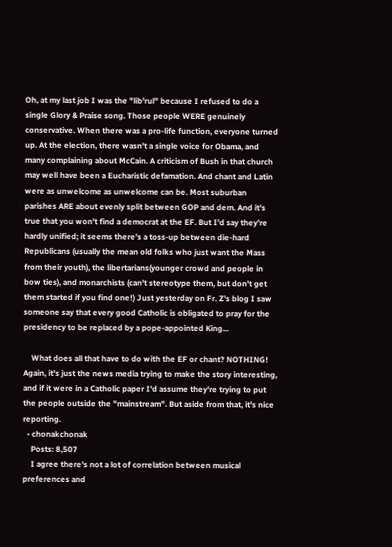Oh, at my last job I was the "lib'rul" because I refused to do a single Glory & Praise song. Those people WERE genuinely conservative. When there was a pro-life function, everyone turned up. At the election, there wasn't a single voice for Obama, and many complaining about McCain. A criticism of Bush in that church may well have been a Eucharistic defamation. And chant and Latin were as unwelcome as unwelcome can be. Most suburban parishes ARE about evenly split between GOP and dem. And it's true that you won't find a democrat at the EF. But I'd say they're hardly unified; it seems there's a toss-up between die-hard Republicans (usually the mean old folks who just want the Mass from their youth), the libertarians(younger crowd and people in bow ties), and monarchists (can't stereotype them, but don't get them started if you find one!) Just yesterday on Fr. Z's blog I saw someone say that every good Catholic is obligated to pray for the presidency to be replaced by a pope-appointed King...

    What does all that have to do with the EF or chant? NOTHING! Again, it's just the news media trying to make the story interesting, and if it were in a Catholic paper I'd assume they're trying to put the people outside the "mainstream". But aside from that, it's nice reporting.
  • chonakchonak
    Posts: 8,507
    I agree there's not a lot of correlation between musical preferences and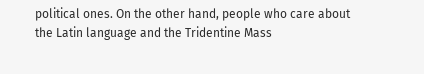political ones. On the other hand, people who care about the Latin language and the Tridentine Mass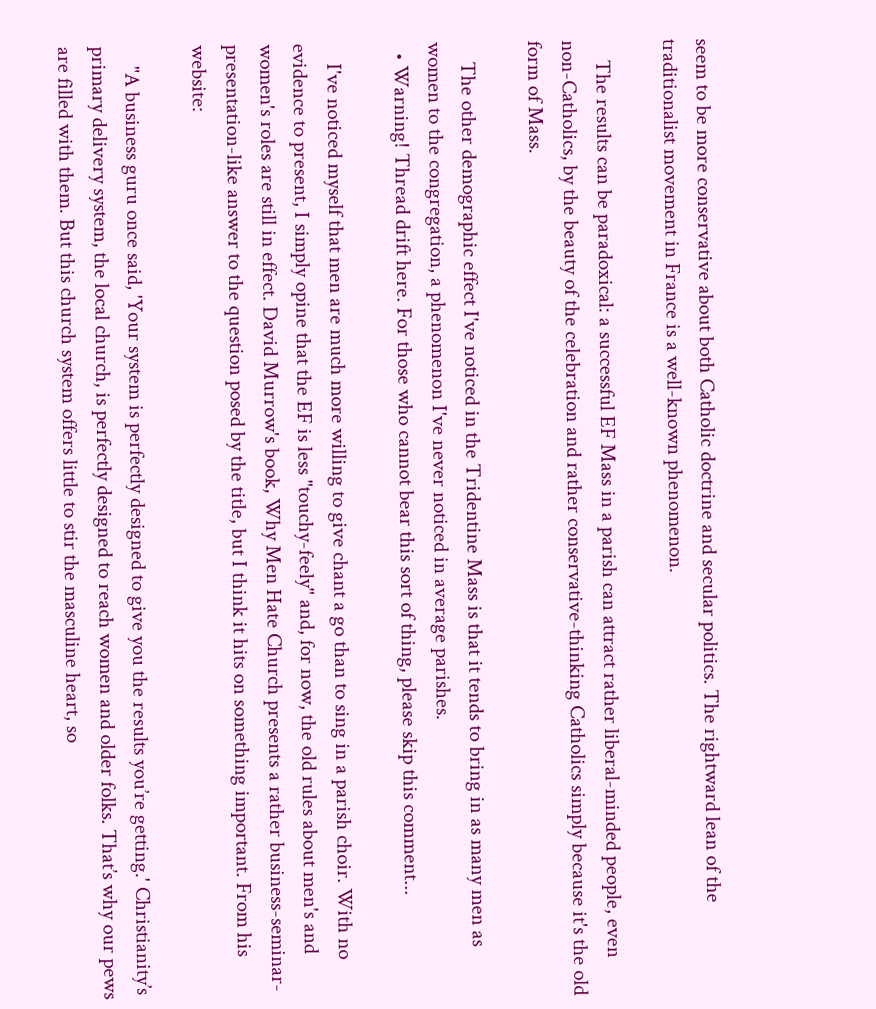seem to be more conservative about both Catholic doctrine and secular politics. The rightward lean of the traditionalist movement in France is a well-known phenomenon.

    The results can be paradoxical: a successful EF Mass in a parish can attract rather liberal-minded people, even non-Catholics, by the beauty of the celebration and rather conservative-thinking Catholics simply because it's the old form of Mass.

    The other demographic effect I've noticed in the Tridentine Mass is that it tends to bring in as many men as women to the congregation, a phenomenon I've never noticed in average parishes.
  • Warning! Thread drift here. For those who cannot bear this sort of thing, please skip this comment...

    I've noticed myself that men are much more willing to give chant a go than to sing in a parish choir. With no evidence to present, I simply opine that the EF is less "touchy-feely" and, for now, the old rules about men's and women's roles are still in effect. David Murrow's book, Why Men Hate Church presents a rather business-seminar-presentation-like answer to the question posed by the title, but I think it hits on something important. From his website:

    "A business guru once said, 'Your system is perfectly designed to give you the results you’re getting.' Christianity’s primary delivery system, the local church, is perfectly designed to reach women and older folks. That’s why our pews are filled with them. But this church system offers little to stir the masculine heart, so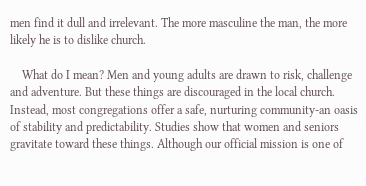men find it dull and irrelevant. The more masculine the man, the more likely he is to dislike church.

    What do I mean? Men and young adults are drawn to risk, challenge and adventure. But these things are discouraged in the local church. Instead, most congregations offer a safe, nurturing community-an oasis of stability and predictability. Studies show that women and seniors gravitate toward these things. Although our official mission is one of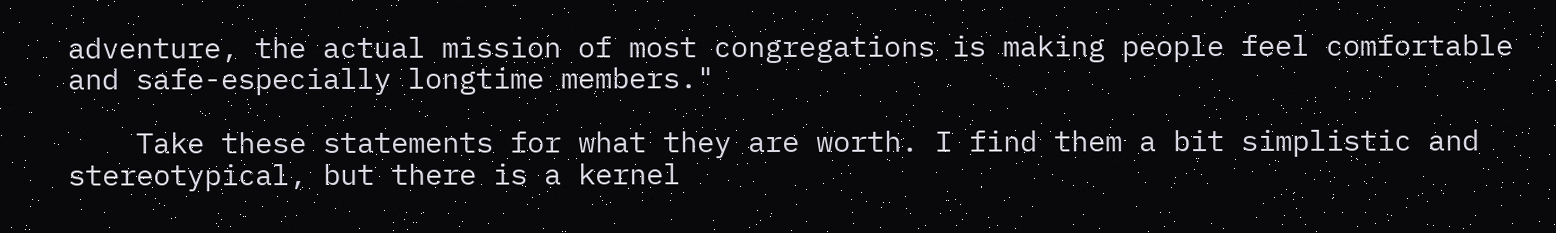adventure, the actual mission of most congregations is making people feel comfortable and safe-especially longtime members."

    Take these statements for what they are worth. I find them a bit simplistic and stereotypical, but there is a kernel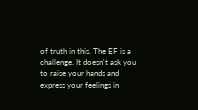of truth in this. The EF is a challenge. It doesn't ask you to raise your hands and express your feelings in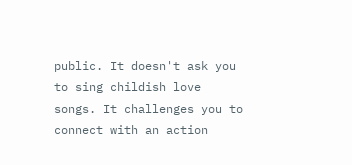public. It doesn't ask you to sing childish love songs. It challenges you to connect with an action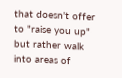that doesn't offer to "raise you up" but rather walk into areas of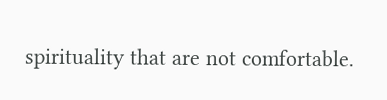spirituality that are not comfortable.